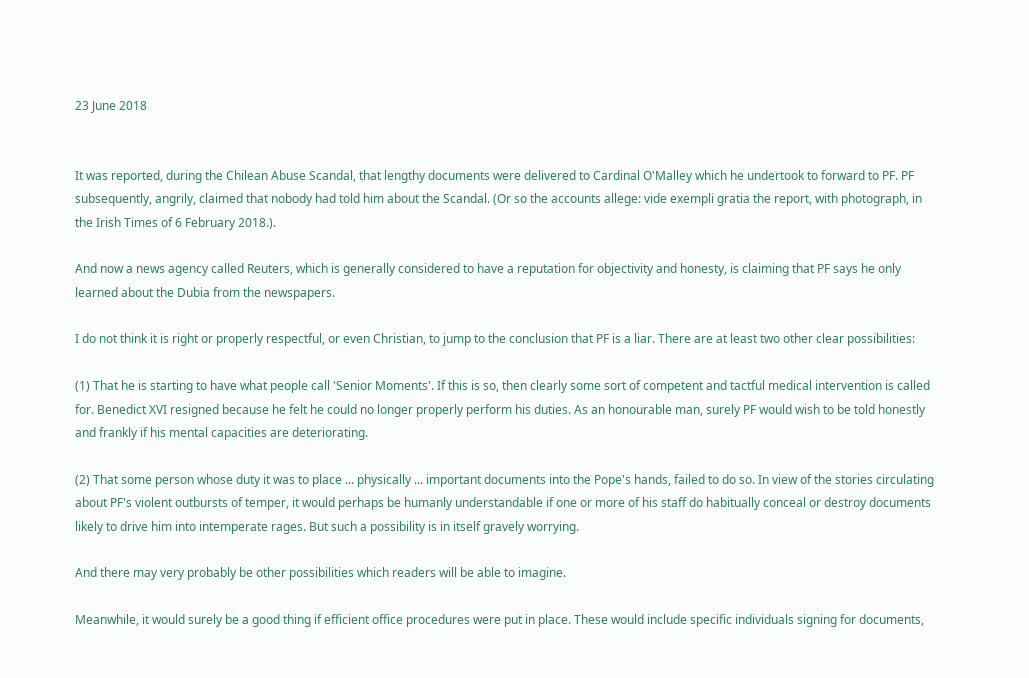23 June 2018


It was reported, during the Chilean Abuse Scandal, that lengthy documents were delivered to Cardinal O'Malley which he undertook to forward to PF. PF subsequently, angrily, claimed that nobody had told him about the Scandal. (Or so the accounts allege: vide exempli gratia the report, with photograph, in the Irish Times of 6 February 2018.).

And now a news agency called Reuters, which is generally considered to have a reputation for objectivity and honesty, is claiming that PF says he only learned about the Dubia from the newspapers.

I do not think it is right or properly respectful, or even Christian, to jump to the conclusion that PF is a liar. There are at least two other clear possibilities:

(1) That he is starting to have what people call 'Senior Moments'. If this is so, then clearly some sort of competent and tactful medical intervention is called for. Benedict XVI resigned because he felt he could no longer properly perform his duties. As an honourable man, surely PF would wish to be told honestly and frankly if his mental capacities are deteriorating.

(2) That some person whose duty it was to place ... physically ... important documents into the Pope's hands, failed to do so. In view of the stories circulating about PF's violent outbursts of temper, it would perhaps be humanly understandable if one or more of his staff do habitually conceal or destroy documents likely to drive him into intemperate rages. But such a possibility is in itself gravely worrying.

And there may very probably be other possibilities which readers will be able to imagine.

Meanwhile, it would surely be a good thing if efficient office procedures were put in place. These would include specific individuals signing for documents,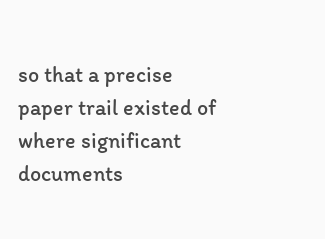so that a precise paper trail existed of where significant documents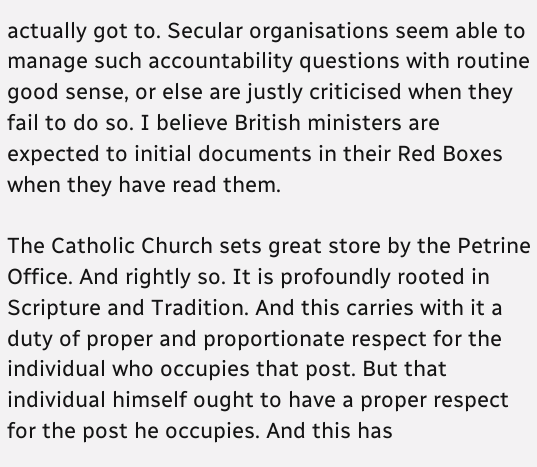actually got to. Secular organisations seem able to manage such accountability questions with routine good sense, or else are justly criticised when they fail to do so. I believe British ministers are expected to initial documents in their Red Boxes when they have read them.

The Catholic Church sets great store by the Petrine Office. And rightly so. It is profoundly rooted in Scripture and Tradition. And this carries with it a duty of proper and proportionate respect for the individual who occupies that post. But that individual himself ought to have a proper respect for the post he occupies. And this has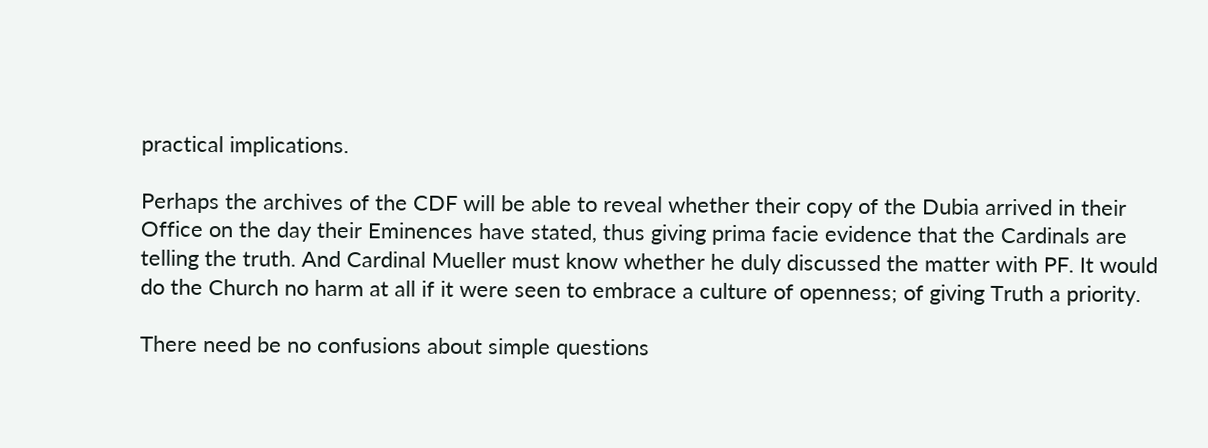practical implications.

Perhaps the archives of the CDF will be able to reveal whether their copy of the Dubia arrived in their Office on the day their Eminences have stated, thus giving prima facie evidence that the Cardinals are telling the truth. And Cardinal Mueller must know whether he duly discussed the matter with PF. It would do the Church no harm at all if it were seen to embrace a culture of openness; of giving Truth a priority.

There need be no confusions about simple questions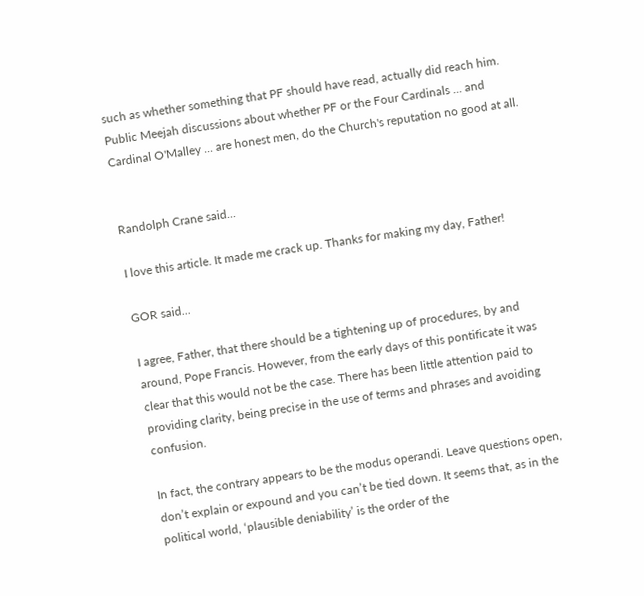such as whether something that PF should have read, actually did reach him. Public Meejah discussions about whether PF or the Four Cardinals ... and Cardinal O'Malley ... are honest men, do the Church's reputation no good at all.


Randolph Crane said...

I love this article. It made me crack up. Thanks for making my day, Father!

GOR said...

I agree, Father, that there should be a tightening up of procedures, by and around, Pope Francis. However, from the early days of this pontificate it was clear that this would not be the case. There has been little attention paid to providing clarity, being precise in the use of terms and phrases and avoiding confusion.

In fact, the contrary appears to be the modus operandi. Leave questions open, don’t explain or expound and you can’t be tied down. It seems that, as in the political world, ‘plausible deniability’ is the order of the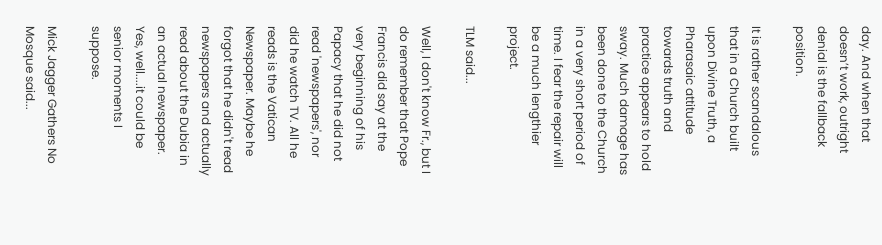day. And when that doesn’t work, outright denial is the fallback position.

It is rather scandalous that in a Church built upon Divine Truth, a Pharasaic attitude towards truth and practice appears to hold sway. Much damage has been done to the Church in a very short period of time. I fear the repair will be a much lengthier project.

TLM said...

Well, I don't know Fr., but I do remember that Pope Francis did say at the very beginning of his Papacy that he did not read 'newspapers', nor did he watch TV. All he reads is the Vatican Newspaper. Maybe he forgot that he didn't read newspapers and actually read about the Dubia in an actual newspaper. Yes, well....it could be senior moments I suppose.

Mick Jagger Gathers No Mosque said...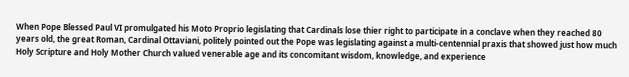When Pope Blessed Paul VI promulgated his Moto Proprio legislating that Cardinals lose thier right to participate in a conclave when they reached 80 years old, the great Roman, Cardinal Ottaviani, politely pointed out the Pope was legislating against a multi-centennial praxis that showed just how much Holy Scripture and Holy Mother Church valued venerable age and its concomitant wisdom, knowledge, and experience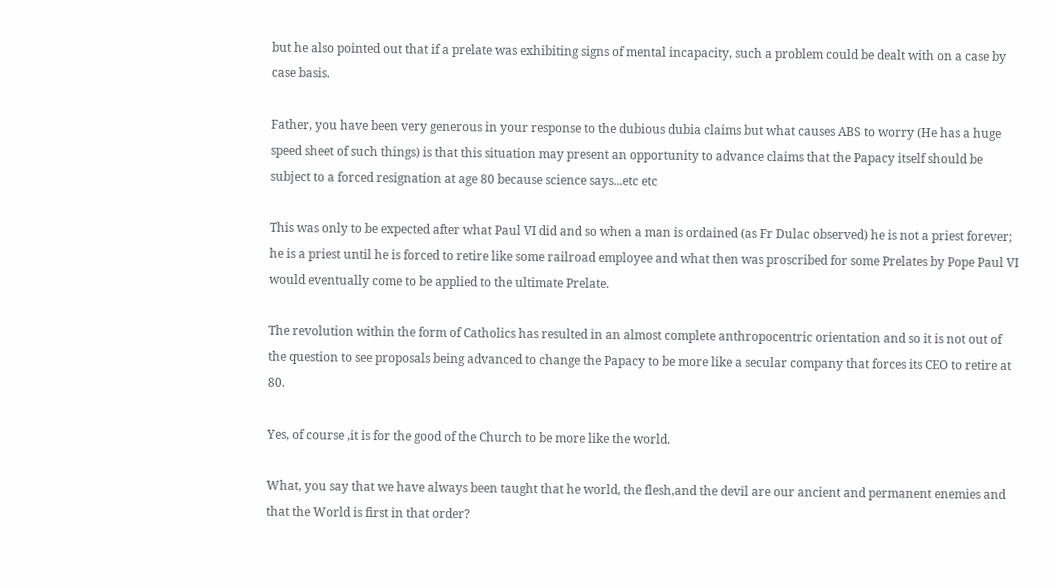but he also pointed out that if a prelate was exhibiting signs of mental incapacity, such a problem could be dealt with on a case by case basis.

Father, you have been very generous in your response to the dubious dubia claims but what causes ABS to worry (He has a huge speed sheet of such things) is that this situation may present an opportunity to advance claims that the Papacy itself should be subject to a forced resignation at age 80 because science says...etc etc

This was only to be expected after what Paul VI did and so when a man is ordained (as Fr Dulac observed) he is not a priest forever; he is a priest until he is forced to retire like some railroad employee and what then was proscribed for some Prelates by Pope Paul VI would eventually come to be applied to the ultimate Prelate.

The revolution within the form of Catholics has resulted in an almost complete anthropocentric orientation and so it is not out of the question to see proposals being advanced to change the Papacy to be more like a secular company that forces its CEO to retire at 80.

Yes, of course ,it is for the good of the Church to be more like the world.

What, you say that we have always been taught that he world, the flesh,and the devil are our ancient and permanent enemies and that the World is first in that order?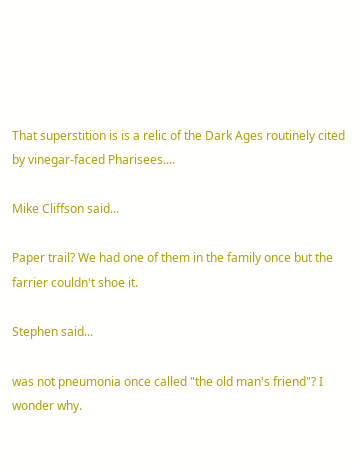That superstition is is a relic of the Dark Ages routinely cited by vinegar-faced Pharisees....

Mike Cliffson said...

Paper trail? We had one of them in the family once but the farrier couldn't shoe it.

Stephen said...

was not pneumonia once called "the old man's friend"? I wonder why.